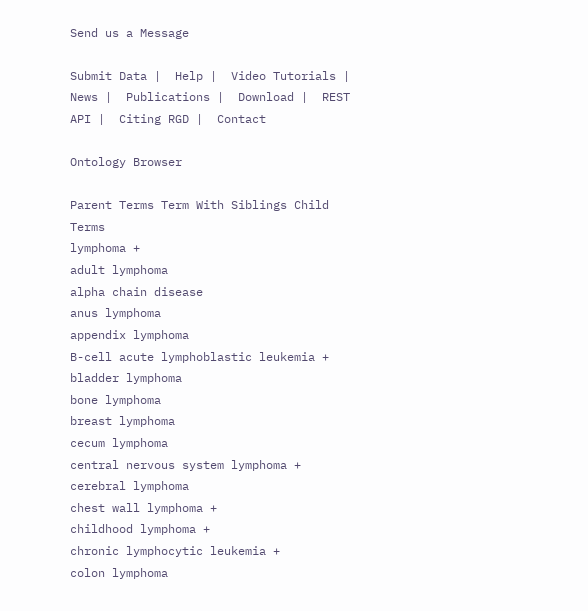Send us a Message

Submit Data |  Help |  Video Tutorials |  News |  Publications |  Download |  REST API |  Citing RGD |  Contact

Ontology Browser

Parent Terms Term With Siblings Child Terms
lymphoma +
adult lymphoma
alpha chain disease
anus lymphoma
appendix lymphoma
B-cell acute lymphoblastic leukemia +
bladder lymphoma
bone lymphoma
breast lymphoma
cecum lymphoma
central nervous system lymphoma +
cerebral lymphoma
chest wall lymphoma +
childhood lymphoma +
chronic lymphocytic leukemia +
colon lymphoma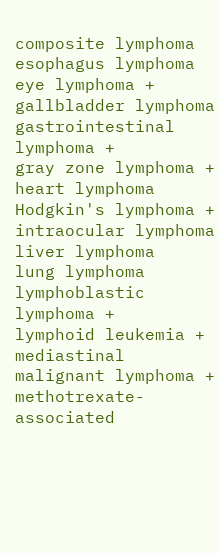composite lymphoma
esophagus lymphoma
eye lymphoma +
gallbladder lymphoma
gastrointestinal lymphoma +
gray zone lymphoma +
heart lymphoma
Hodgkin's lymphoma +
intraocular lymphoma
liver lymphoma
lung lymphoma
lymphoblastic lymphoma +
lymphoid leukemia +
mediastinal malignant lymphoma +
methotrexate-associated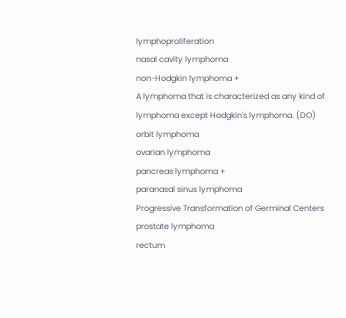lymphoproliferation
nasal cavity lymphoma
non-Hodgkin lymphoma +
A lymphoma that is characterized as any kind of lymphoma except Hodgkin's lymphoma. (DO)
orbit lymphoma
ovarian lymphoma
pancreas lymphoma +
paranasal sinus lymphoma
Progressive Transformation of Germinal Centers
prostate lymphoma
rectum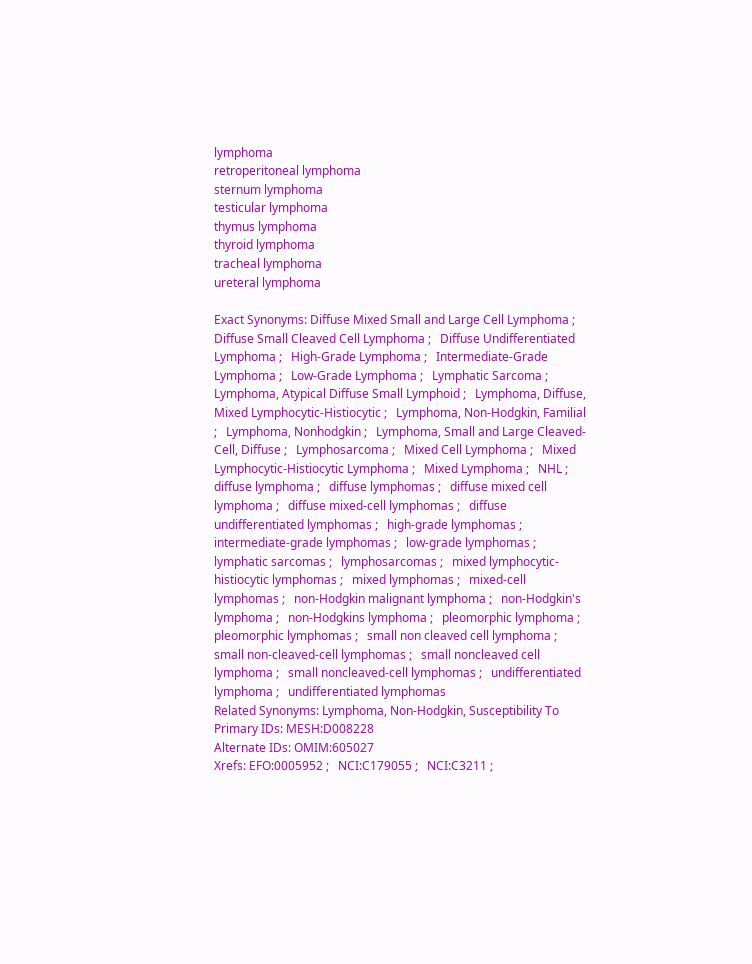lymphoma
retroperitoneal lymphoma
sternum lymphoma
testicular lymphoma
thymus lymphoma
thyroid lymphoma
tracheal lymphoma
ureteral lymphoma

Exact Synonyms: Diffuse Mixed Small and Large Cell Lymphoma ;   Diffuse Small Cleaved Cell Lymphoma ;   Diffuse Undifferentiated Lymphoma ;   High-Grade Lymphoma ;   Intermediate-Grade Lymphoma ;   Low-Grade Lymphoma ;   Lymphatic Sarcoma ;   Lymphoma, Atypical Diffuse Small Lymphoid ;   Lymphoma, Diffuse, Mixed Lymphocytic-Histiocytic ;   Lymphoma, Non-Hodgkin, Familial ;   Lymphoma, Nonhodgkin ;   Lymphoma, Small and Large Cleaved-Cell, Diffuse ;   Lymphosarcoma ;   Mixed Cell Lymphoma ;   Mixed Lymphocytic-Histiocytic Lymphoma ;   Mixed Lymphoma ;   NHL ;   diffuse lymphoma ;   diffuse lymphomas ;   diffuse mixed cell lymphoma ;   diffuse mixed-cell lymphomas ;   diffuse undifferentiated lymphomas ;   high-grade lymphomas ;   intermediate-grade lymphomas ;   low-grade lymphomas ;   lymphatic sarcomas ;   lymphosarcomas ;   mixed lymphocytic-histiocytic lymphomas ;   mixed lymphomas ;   mixed-cell lymphomas ;   non-Hodgkin malignant lymphoma ;   non-Hodgkin's lymphoma ;   non-Hodgkins lymphoma ;   pleomorphic lymphoma ;   pleomorphic lymphomas ;   small non cleaved cell lymphoma ;   small non-cleaved-cell lymphomas ;   small noncleaved cell lymphoma ;   small noncleaved-cell lymphomas ;   undifferentiated lymphoma ;   undifferentiated lymphomas
Related Synonyms: Lymphoma, Non-Hodgkin, Susceptibility To
Primary IDs: MESH:D008228
Alternate IDs: OMIM:605027
Xrefs: EFO:0005952 ;   NCI:C179055 ;   NCI:C3211 ;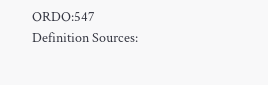ORDO:547
Definition Sources: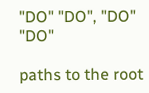"DO" "DO", "DO" "DO"

paths to the root